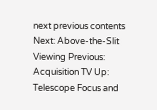next previous contents
Next: Above-the-Slit Viewing Previous: Acquisition TV Up: Telescope Focus and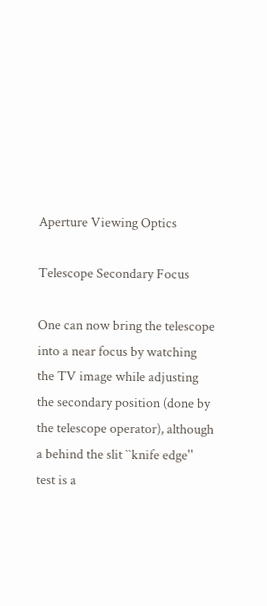Aperture Viewing Optics

Telescope Secondary Focus

One can now bring the telescope into a near focus by watching the TV image while adjusting the secondary position (done by the telescope operator), although a behind the slit ``knife edge'' test is a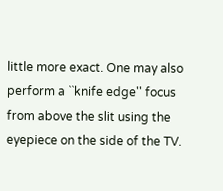little more exact. One may also perform a ``knife edge'' focus from above the slit using the eyepiece on the side of the TV.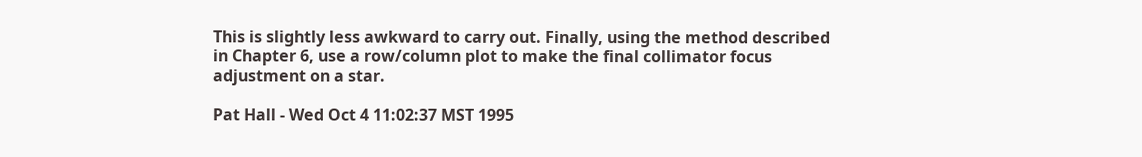This is slightly less awkward to carry out. Finally, using the method described in Chapter 6, use a row/column plot to make the final collimator focus adjustment on a star.

Pat Hall - Wed Oct 4 11:02:37 MST 1995